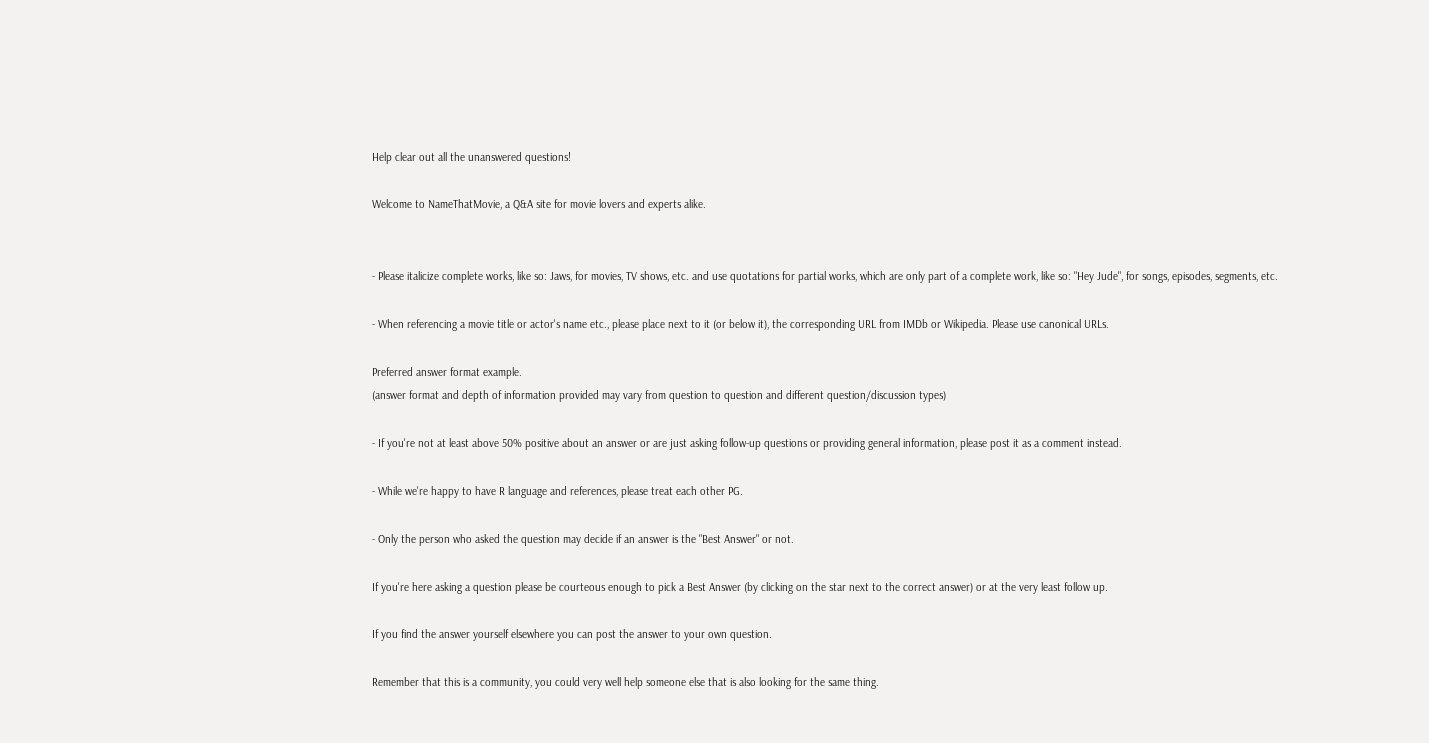Help clear out all the unanswered questions!

Welcome to NameThatMovie, a Q&A site for movie lovers and experts alike.


- Please italicize complete works, like so: Jaws, for movies, TV shows, etc. and use quotations for partial works, which are only part of a complete work, like so: "Hey Jude", for songs, episodes, segments, etc.

- When referencing a movie title or actor's name etc., please place next to it (or below it), the corresponding URL from IMDb or Wikipedia. Please use canonical URLs.

Preferred answer format example.
(answer format and depth of information provided may vary from question to question and different question/discussion types)

- If you're not at least above 50% positive about an answer or are just asking follow-up questions or providing general information, please post it as a comment instead.

- While we're happy to have R language and references, please treat each other PG.

- Only the person who asked the question may decide if an answer is the "Best Answer" or not.

If you're here asking a question please be courteous enough to pick a Best Answer (by clicking on the star next to the correct answer) or at the very least follow up.

If you find the answer yourself elsewhere you can post the answer to your own question.

Remember that this is a community, you could very well help someone else that is also looking for the same thing.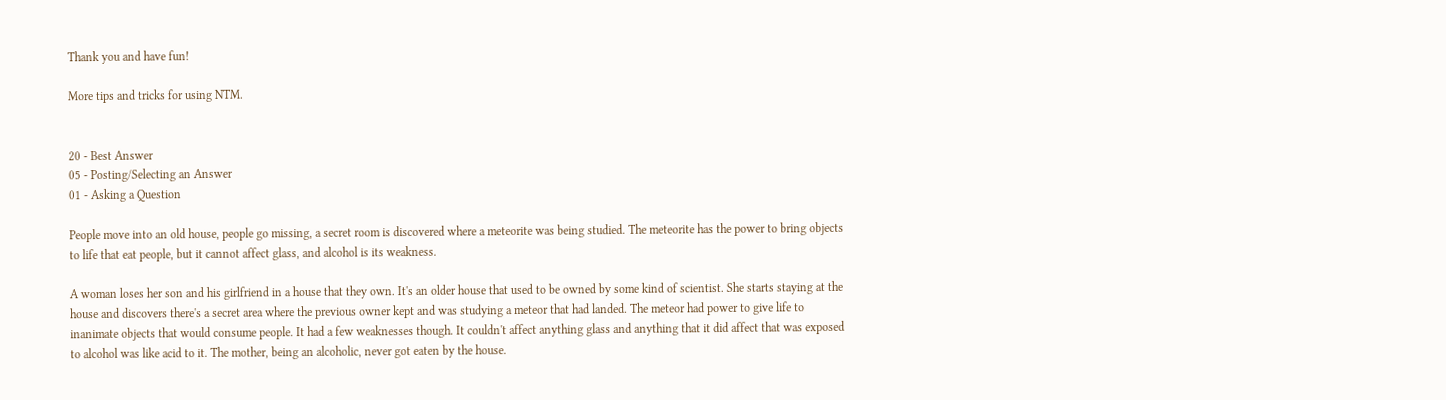Thank you and have fun!

More tips and tricks for using NTM.


20 - Best Answer
05 - Posting/Selecting an Answer
01 - Asking a Question

People move into an old house, people go missing, a secret room is discovered where a meteorite was being studied. The meteorite has the power to bring objects to life that eat people, but it cannot affect glass, and alcohol is its weakness.

A woman loses her son and his girlfriend in a house that they own. It's an older house that used to be owned by some kind of scientist. She starts staying at the house and discovers there's a secret area where the previous owner kept and was studying a meteor that had landed. The meteor had power to give life to inanimate objects that would consume people. It had a few weaknesses though. It couldn't affect anything glass and anything that it did affect that was exposed to alcohol was like acid to it. The mother, being an alcoholic, never got eaten by the house.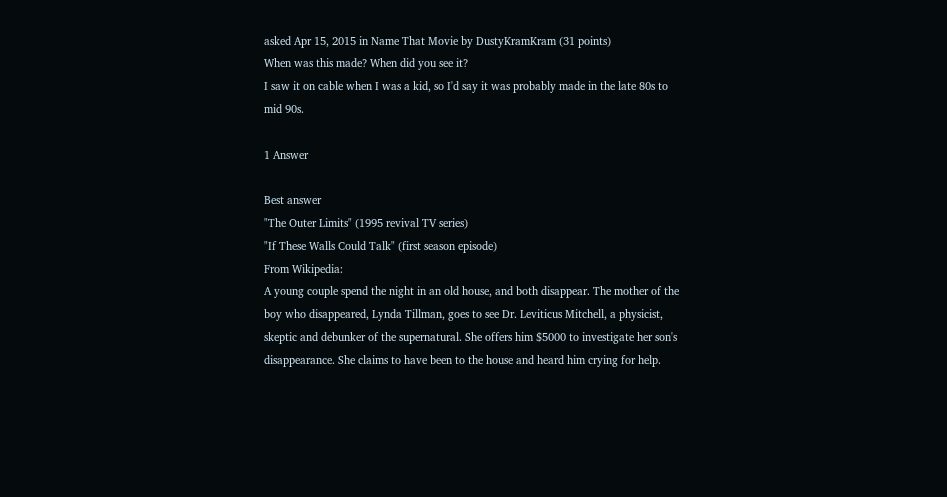asked Apr 15, 2015 in Name That Movie by DustyKramKram (31 points)
When was this made? When did you see it?
I saw it on cable when I was a kid, so I'd say it was probably made in the late 80s to mid 90s.

1 Answer

Best answer
"The Outer Limits" (1995 revival TV series)
"If These Walls Could Talk" (first season episode)
From Wikipedia:
A young couple spend the night in an old house, and both disappear. The mother of the boy who disappeared, Lynda Tillman, goes to see Dr. Leviticus Mitchell, a physicist, skeptic and debunker of the supernatural. She offers him $5000 to investigate her son's disappearance. She claims to have been to the house and heard him crying for help.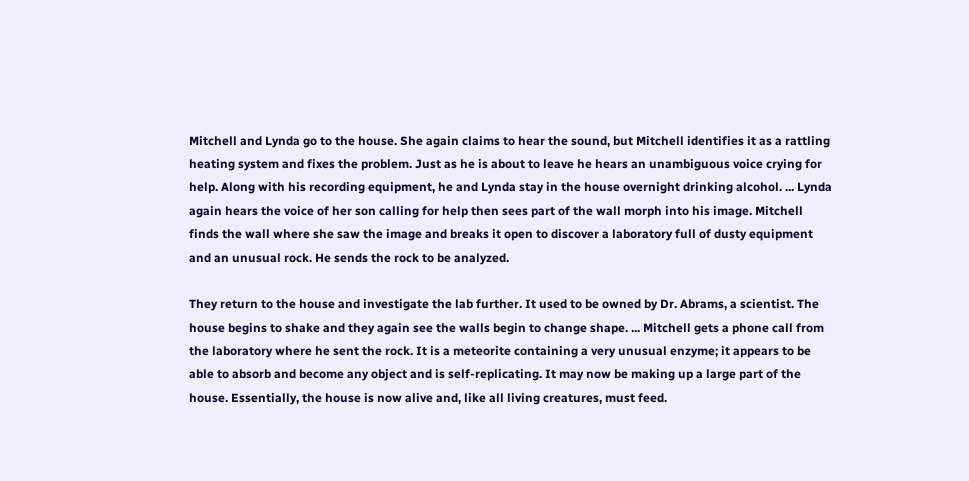Mitchell and Lynda go to the house. She again claims to hear the sound, but Mitchell identifies it as a rattling heating system and fixes the problem. Just as he is about to leave he hears an unambiguous voice crying for help. Along with his recording equipment, he and Lynda stay in the house overnight drinking alcohol. ... Lynda again hears the voice of her son calling for help then sees part of the wall morph into his image. Mitchell finds the wall where she saw the image and breaks it open to discover a laboratory full of dusty equipment and an unusual rock. He sends the rock to be analyzed.

They return to the house and investigate the lab further. It used to be owned by Dr. Abrams, a scientist. The house begins to shake and they again see the walls begin to change shape. ... Mitchell gets a phone call from the laboratory where he sent the rock. It is a meteorite containing a very unusual enzyme; it appears to be able to absorb and become any object and is self-replicating. It may now be making up a large part of the house. Essentially, the house is now alive and, like all living creatures, must feed.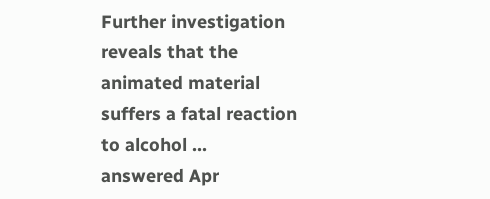Further investigation reveals that the animated material suffers a fatal reaction to alcohol ...
answered Apr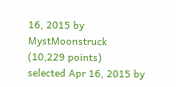16, 2015 by MystMoonstruck (10,229 points)
selected Apr 16, 2015 by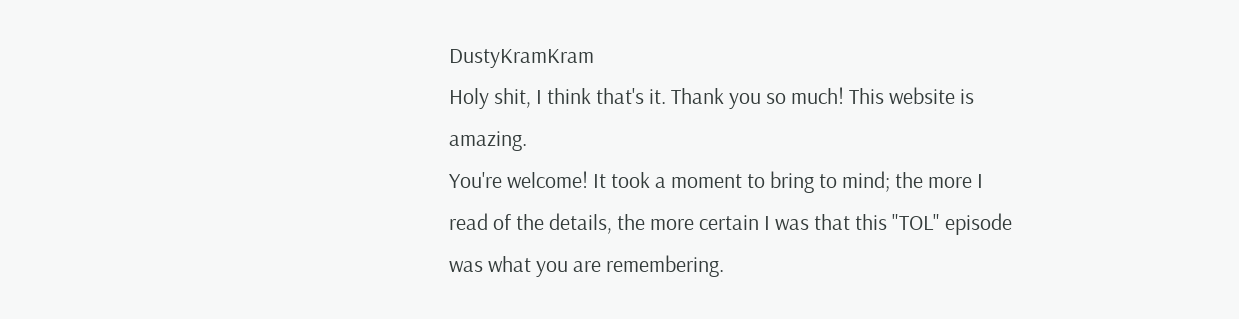DustyKramKram
Holy shit, I think that's it. Thank you so much! This website is amazing.
You're welcome! It took a moment to bring to mind; the more I read of the details, the more certain I was that this "TOL" episode was what you are remembering.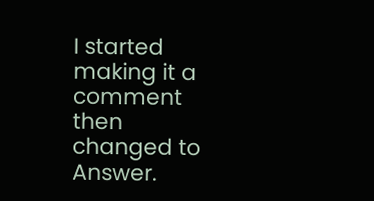I started making it a comment then changed to Answer.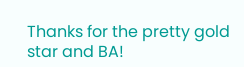Thanks for the pretty gold star and BA!